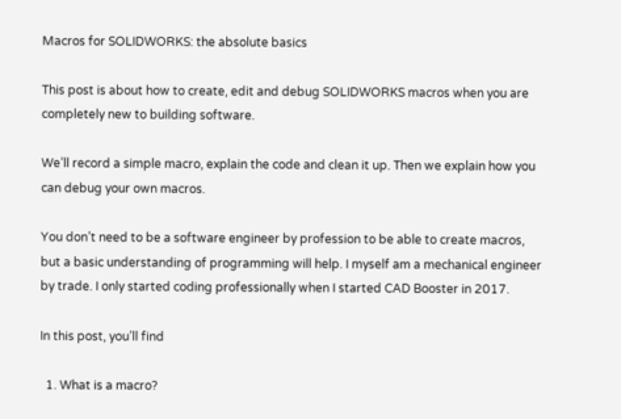Macros for SOLIDWORKS: the absolute basics

This post is about how to create, edit and debug SOLIDWORKS macros when you are completely new to building software.

We’ll record a simple macro, explain the code and clean it up. Then we explain how you can debug your own macros.

You don’t need to be a software engineer by profession to be able to create macros, but a basic understanding of programming will help. I myself am a mechanical engineer by trade. I only started coding professionally when I started CAD Booster in 2017.

In this post, you’ll find

  1. What is a macro?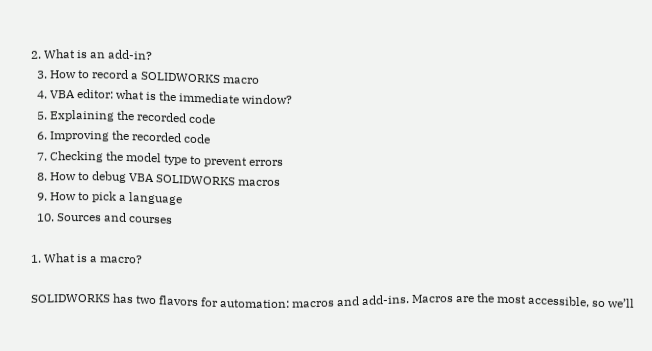2. What is an add-in?
  3. How to record a SOLIDWORKS macro
  4. VBA editor: what is the immediate window?
  5. Explaining the recorded code
  6. Improving the recorded code
  7. Checking the model type to prevent errors
  8. How to debug VBA SOLIDWORKS macros
  9. How to pick a language
  10. Sources and courses

1. What is a macro?

SOLIDWORKS has two flavors for automation: macros and add-ins. Macros are the most accessible, so we’ll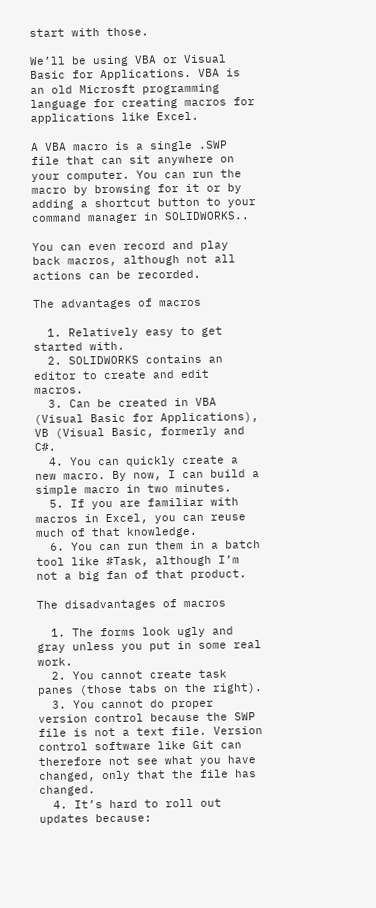start with those.

We’ll be using VBA or Visual Basic for Applications. VBA is an old Microsft programming language for creating macros for applications like Excel.

A VBA macro is a single .SWP file that can sit anywhere on your computer. You can run the macro by browsing for it or by adding a shortcut button to your command manager in SOLIDWORKS..

You can even record and play back macros, although not all actions can be recorded.

The advantages of macros

  1. Relatively easy to get started with.
  2. SOLIDWORKS contains an editor to create and edit macros.
  3. Can be created in VBA (Visual Basic for Applications), VB (Visual Basic, formerly and C#.
  4. You can quickly create a new macro. By now, I can build a simple macro in two minutes.
  5. If you are familiar with macros in Excel, you can reuse much of that knowledge.
  6. You can run them in a batch tool like #Task, although I’m not a big fan of that product.

The disadvantages of macros

  1. The forms look ugly and gray unless you put in some real work.
  2. You cannot create task panes (those tabs on the right).
  3. You cannot do proper version control because the SWP file is not a text file. Version control software like Git can therefore not see what you have changed, only that the file has changed.
  4. It’s hard to roll out updates because: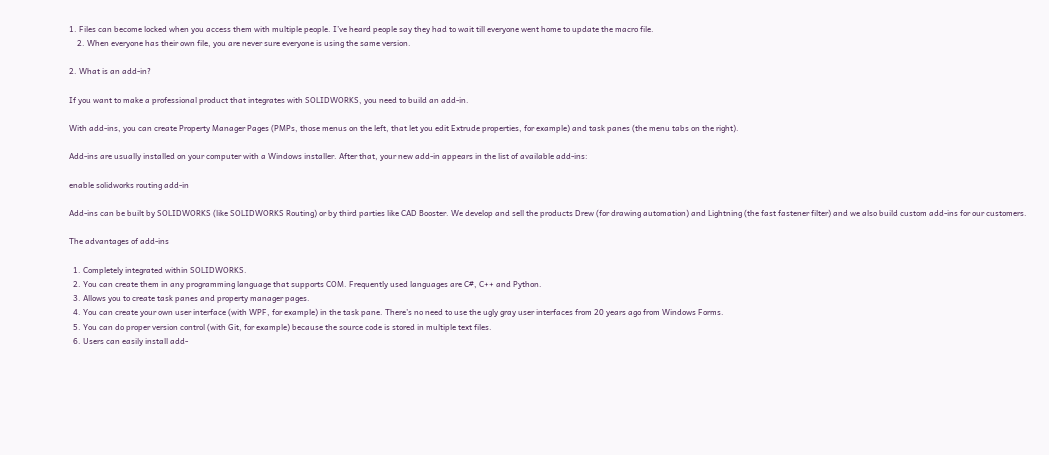1. Files can become locked when you access them with multiple people. I’ve heard people say they had to wait till everyone went home to update the macro file.
    2. When everyone has their own file, you are never sure everyone is using the same version.

2. What is an add-in?

If you want to make a professional product that integrates with SOLIDWORKS, you need to build an add-in.

With add-ins, you can create Property Manager Pages (PMPs, those menus on the left, that let you edit Extrude properties, for example) and task panes (the menu tabs on the right).

Add-ins are usually installed on your computer with a Windows installer. After that, your new add-in appears in the list of available add-ins:

enable solidworks routing add-in

Add-ins can be built by SOLIDWORKS (like SOLIDWORKS Routing) or by third parties like CAD Booster. We develop and sell the products Drew (for drawing automation) and Lightning (the fast fastener filter) and we also build custom add-ins for our customers.

The advantages of add-ins

  1. Completely integrated within SOLIDWORKS.
  2. You can create them in any programming language that supports COM. Frequently used languages are C#, C++ and Python.
  3. Allows you to create task panes and property manager pages.
  4. You can create your own user interface (with WPF, for example) in the task pane. There’s no need to use the ugly gray user interfaces from 20 years ago from Windows Forms.
  5. You can do proper version control (with Git, for example) because the source code is stored in multiple text files.
  6. Users can easily install add-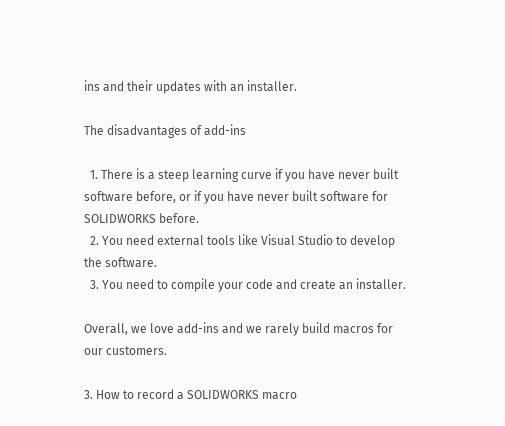ins and their updates with an installer.

The disadvantages of add-ins

  1. There is a steep learning curve if you have never built software before, or if you have never built software for SOLIDWORKS before.
  2. You need external tools like Visual Studio to develop the software.
  3. You need to compile your code and create an installer.

Overall, we love add-ins and we rarely build macros for our customers.

3. How to record a SOLIDWORKS macro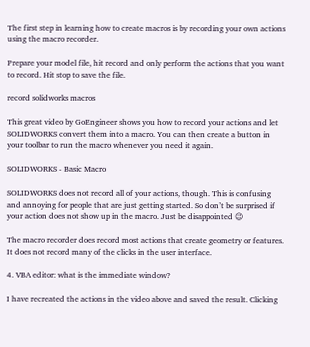The first step in learning how to create macros is by recording your own actions using the macro recorder.

Prepare your model file, hit record and only perform the actions that you want to record. Hit stop to save the file.

record solidworks macros

This great video by GoEngineer shows you how to record your actions and let SOLIDWORKS convert them into a macro. You can then create a button in your toolbar to run the macro whenever you need it again.

SOLIDWORKS - Basic Macro

SOLIDWORKS does not record all of your actions, though. This is confusing and annoying for people that are just getting started. So don’t be surprised if your action does not show up in the macro. Just be disappointed 😉

The macro recorder does record most actions that create geometry or features. It does not record many of the clicks in the user interface.

4. VBA editor: what is the immediate window?

I have recreated the actions in the video above and saved the result. Clicking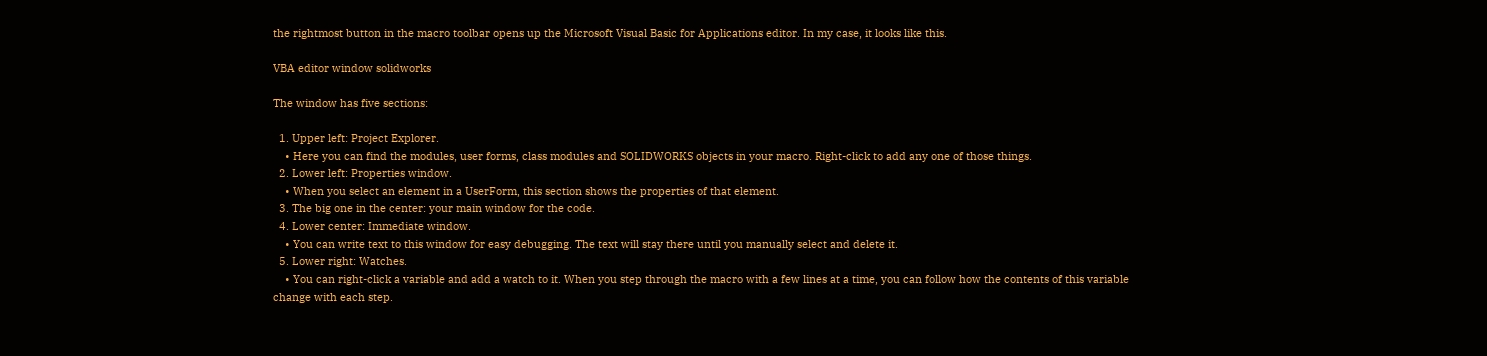the rightmost button in the macro toolbar opens up the Microsoft Visual Basic for Applications editor. In my case, it looks like this.

VBA editor window solidworks

The window has five sections:

  1. Upper left: Project Explorer.
    • Here you can find the modules, user forms, class modules and SOLIDWORKS objects in your macro. Right-click to add any one of those things.
  2. Lower left: Properties window.
    • When you select an element in a UserForm, this section shows the properties of that element.
  3. The big one in the center: your main window for the code.
  4. Lower center: Immediate window.
    • You can write text to this window for easy debugging. The text will stay there until you manually select and delete it.
  5. Lower right: Watches.
    • You can right-click a variable and add a watch to it. When you step through the macro with a few lines at a time, you can follow how the contents of this variable change with each step.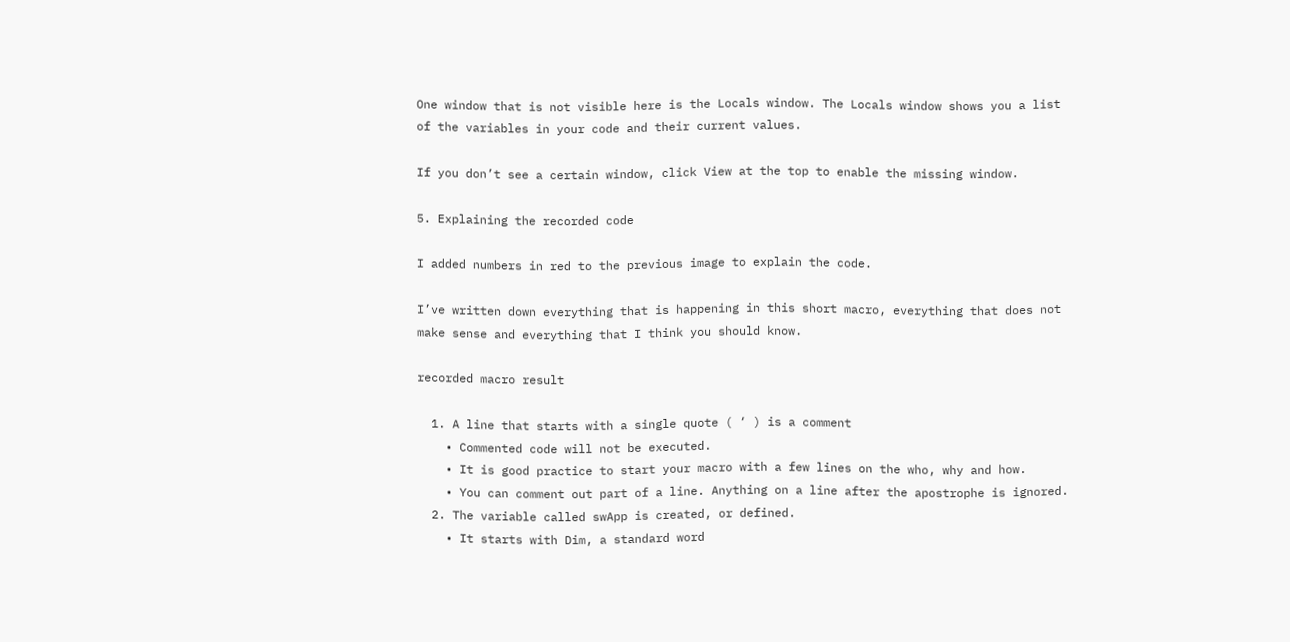One window that is not visible here is the Locals window. The Locals window shows you a list of the variables in your code and their current values.

If you don’t see a certain window, click View at the top to enable the missing window.

5. Explaining the recorded code

I added numbers in red to the previous image to explain the code.

I’ve written down everything that is happening in this short macro, everything that does not make sense and everything that I think you should know.

recorded macro result

  1. A line that starts with a single quote ( ‘ ) is a comment
    • Commented code will not be executed.
    • It is good practice to start your macro with a few lines on the who, why and how.
    • You can comment out part of a line. Anything on a line after the apostrophe is ignored.
  2. The variable called swApp is created, or defined.
    • It starts with Dim, a standard word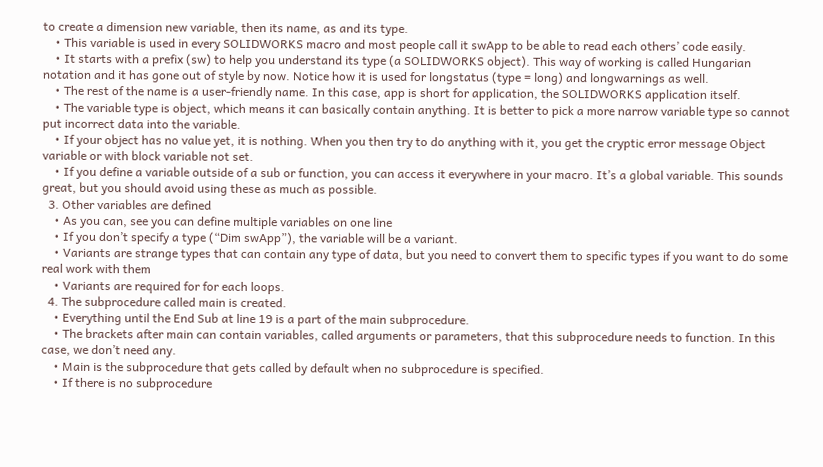to create a dimension new variable, then its name, as and its type.
    • This variable is used in every SOLIDWORKS macro and most people call it swApp to be able to read each others’ code easily.
    • It starts with a prefix (sw) to help you understand its type (a SOLIDWORKS object). This way of working is called Hungarian notation and it has gone out of style by now. Notice how it is used for longstatus (type = long) and longwarnings as well.
    • The rest of the name is a user-friendly name. In this case, app is short for application, the SOLIDWORKS application itself.
    • The variable type is object, which means it can basically contain anything. It is better to pick a more narrow variable type so cannot put incorrect data into the variable.
    • If your object has no value yet, it is nothing. When you then try to do anything with it, you get the cryptic error message Object variable or with block variable not set.
    • If you define a variable outside of a sub or function, you can access it everywhere in your macro. It’s a global variable. This sounds great, but you should avoid using these as much as possible.
  3. Other variables are defined
    • As you can, see you can define multiple variables on one line
    • If you don’t specify a type (“Dim swApp”), the variable will be a variant.
    • Variants are strange types that can contain any type of data, but you need to convert them to specific types if you want to do some real work with them
    • Variants are required for for each loops.
  4. The subprocedure called main is created.
    • Everything until the End Sub at line 19 is a part of the main subprocedure.
    • The brackets after main can contain variables, called arguments or parameters, that this subprocedure needs to function. In this case, we don’t need any.
    • Main is the subprocedure that gets called by default when no subprocedure is specified.
    • If there is no subprocedure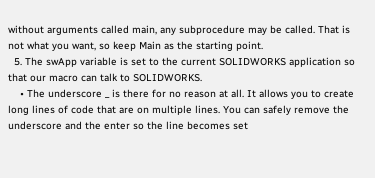without arguments called main, any subprocedure may be called. That is not what you want, so keep Main as the starting point.
  5. The swApp variable is set to the current SOLIDWORKS application so that our macro can talk to SOLIDWORKS.
    • The underscore _ is there for no reason at all. It allows you to create long lines of code that are on multiple lines. You can safely remove the underscore and the enter so the line becomes set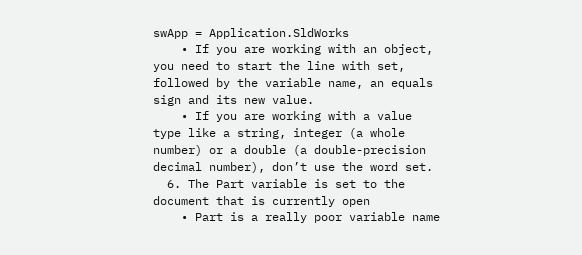swApp = Application.SldWorks
    • If you are working with an object, you need to start the line with set, followed by the variable name, an equals sign and its new value.
    • If you are working with a value type like a string, integer (a whole number) or a double (a double-precision decimal number), don’t use the word set.
  6. The Part variable is set to the document that is currently open
    • Part is a really poor variable name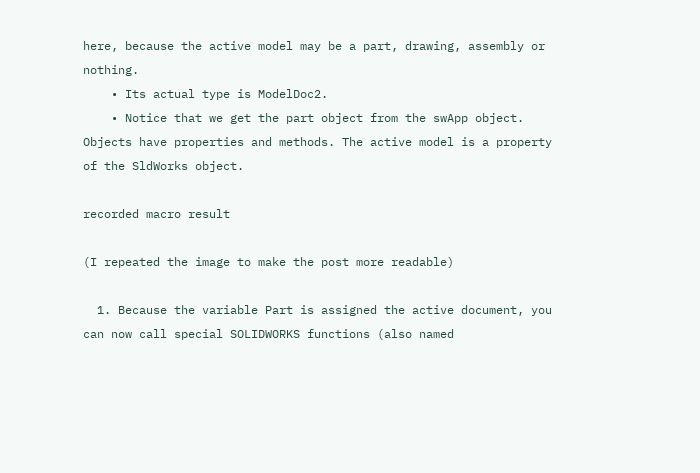here, because the active model may be a part, drawing, assembly or nothing.
    • Its actual type is ModelDoc2.
    • Notice that we get the part object from the swApp object. Objects have properties and methods. The active model is a property of the SldWorks object.

recorded macro result

(I repeated the image to make the post more readable)

  1. Because the variable Part is assigned the active document, you can now call special SOLIDWORKS functions (also named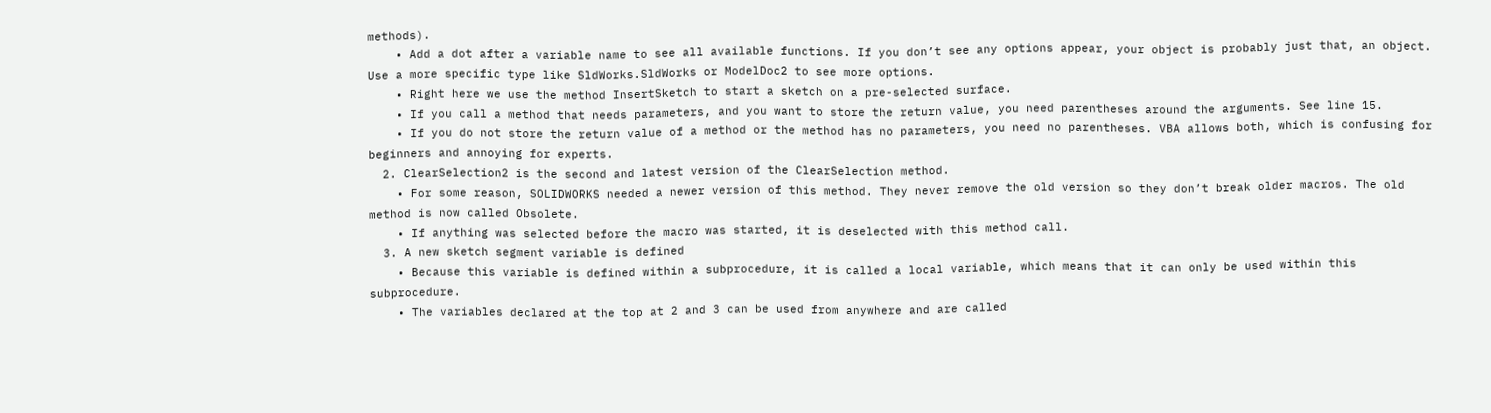methods).
    • Add a dot after a variable name to see all available functions. If you don’t see any options appear, your object is probably just that, an object. Use a more specific type like SldWorks.SldWorks or ModelDoc2 to see more options.
    • Right here we use the method InsertSketch to start a sketch on a pre-selected surface.
    • If you call a method that needs parameters, and you want to store the return value, you need parentheses around the arguments. See line 15.
    • If you do not store the return value of a method or the method has no parameters, you need no parentheses. VBA allows both, which is confusing for beginners and annoying for experts.
  2. ClearSelection2 is the second and latest version of the ClearSelection method.
    • For some reason, SOLIDWORKS needed a newer version of this method. They never remove the old version so they don’t break older macros. The old method is now called Obsolete.
    • If anything was selected before the macro was started, it is deselected with this method call.
  3. A new sketch segment variable is defined
    • Because this variable is defined within a subprocedure, it is called a local variable, which means that it can only be used within this subprocedure.
    • The variables declared at the top at 2 and 3 can be used from anywhere and are called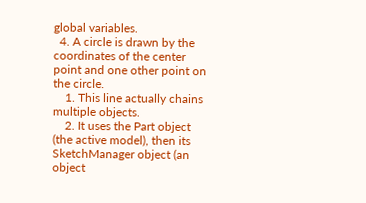global variables.
  4. A circle is drawn by the coordinates of the center point and one other point on the circle.
    1. This line actually chains multiple objects.
    2. It uses the Part object (the active model), then its SketchManager object (an object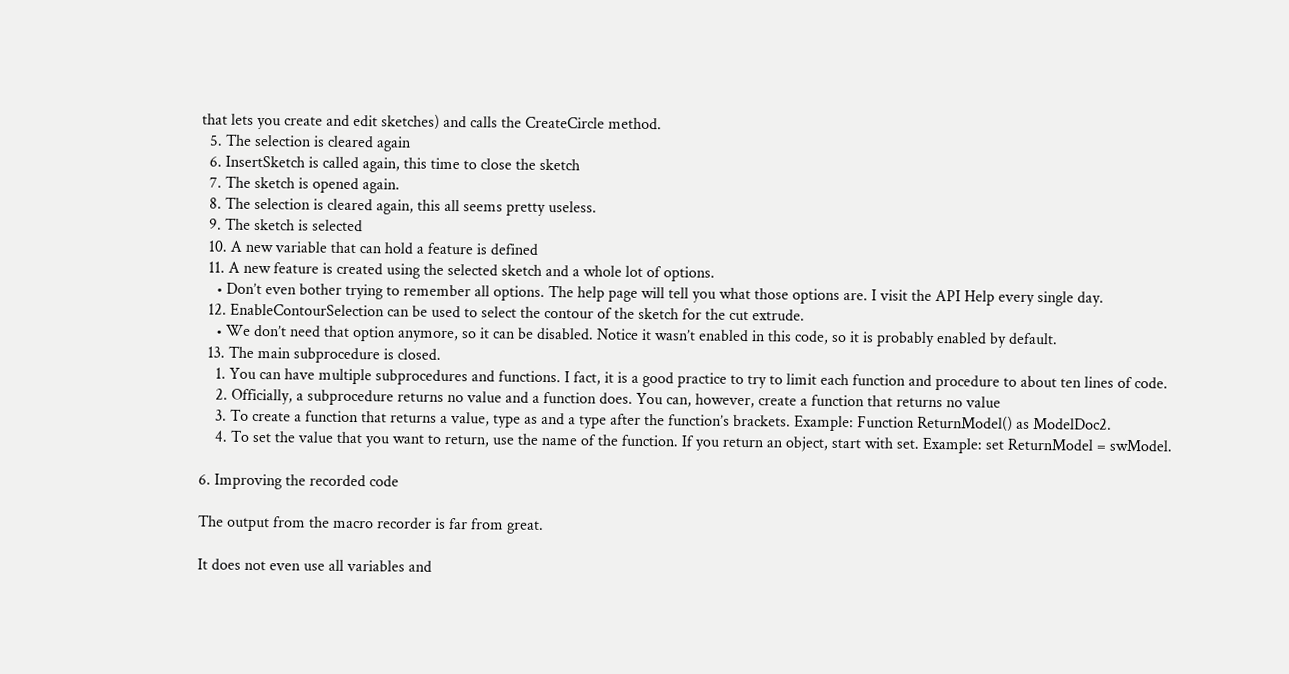that lets you create and edit sketches) and calls the CreateCircle method.
  5. The selection is cleared again
  6. InsertSketch is called again, this time to close the sketch
  7. The sketch is opened again.
  8. The selection is cleared again, this all seems pretty useless.
  9. The sketch is selected
  10. A new variable that can hold a feature is defined
  11. A new feature is created using the selected sketch and a whole lot of options.
    • Don’t even bother trying to remember all options. The help page will tell you what those options are. I visit the API Help every single day.
  12. EnableContourSelection can be used to select the contour of the sketch for the cut extrude.
    • We don’t need that option anymore, so it can be disabled. Notice it wasn’t enabled in this code, so it is probably enabled by default.
  13. The main subprocedure is closed.
    1. You can have multiple subprocedures and functions. I fact, it is a good practice to try to limit each function and procedure to about ten lines of code.
    2. Officially, a subprocedure returns no value and a function does. You can, however, create a function that returns no value
    3. To create a function that returns a value, type as and a type after the function’s brackets. Example: Function ReturnModel() as ModelDoc2.
    4. To set the value that you want to return, use the name of the function. If you return an object, start with set. Example: set ReturnModel = swModel.

6. Improving the recorded code

The output from the macro recorder is far from great.

It does not even use all variables and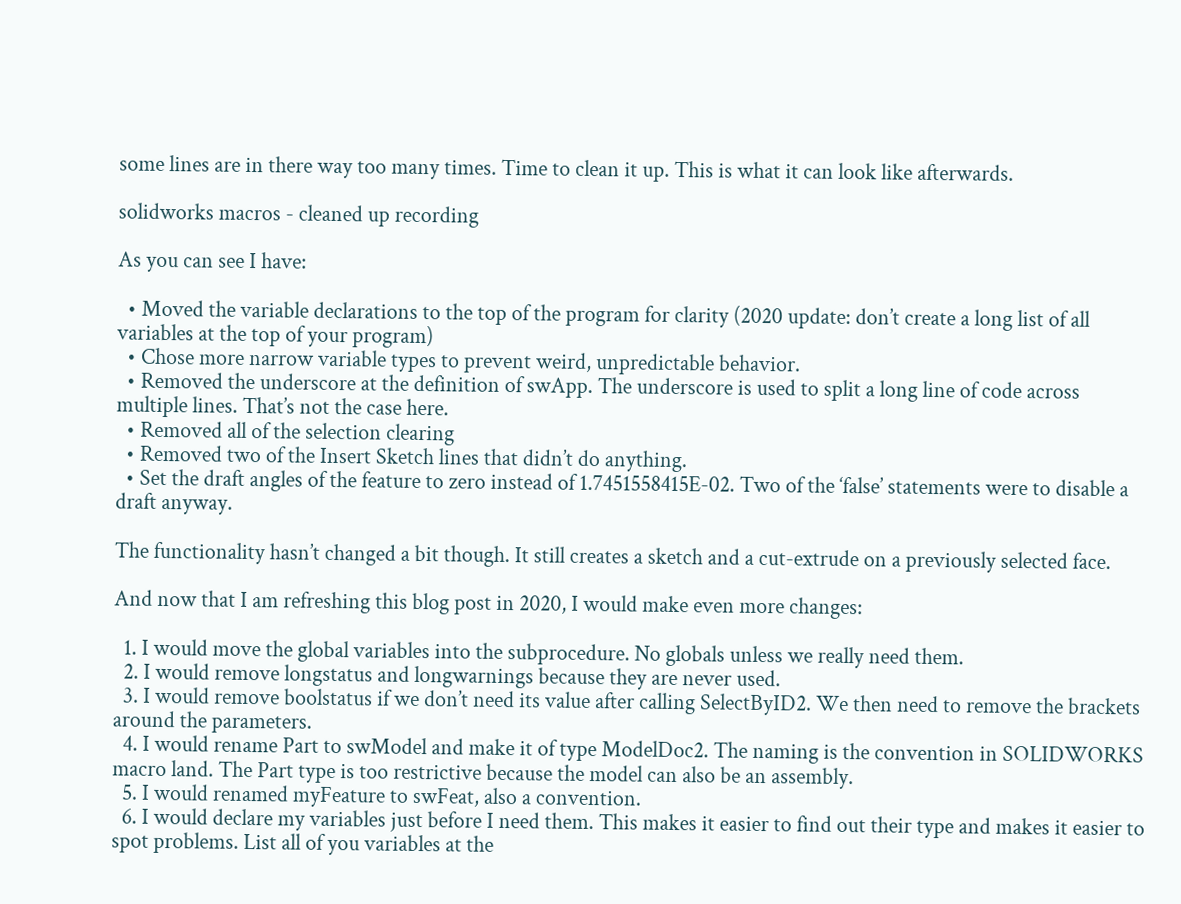some lines are in there way too many times. Time to clean it up. This is what it can look like afterwards.

solidworks macros - cleaned up recording

As you can see I have:

  • Moved the variable declarations to the top of the program for clarity (2020 update: don’t create a long list of all variables at the top of your program)
  • Chose more narrow variable types to prevent weird, unpredictable behavior.
  • Removed the underscore at the definition of swApp. The underscore is used to split a long line of code across multiple lines. That’s not the case here.
  • Removed all of the selection clearing
  • Removed two of the Insert Sketch lines that didn’t do anything.
  • Set the draft angles of the feature to zero instead of 1.7451558415E-02. Two of the ‘false’ statements were to disable a draft anyway.

The functionality hasn’t changed a bit though. It still creates a sketch and a cut-extrude on a previously selected face.

And now that I am refreshing this blog post in 2020, I would make even more changes:

  1. I would move the global variables into the subprocedure. No globals unless we really need them.
  2. I would remove longstatus and longwarnings because they are never used.
  3. I would remove boolstatus if we don’t need its value after calling SelectByID2. We then need to remove the brackets around the parameters.
  4. I would rename Part to swModel and make it of type ModelDoc2. The naming is the convention in SOLIDWORKS macro land. The Part type is too restrictive because the model can also be an assembly.
  5. I would renamed myFeature to swFeat, also a convention.
  6. I would declare my variables just before I need them. This makes it easier to find out their type and makes it easier to spot problems. List all of you variables at the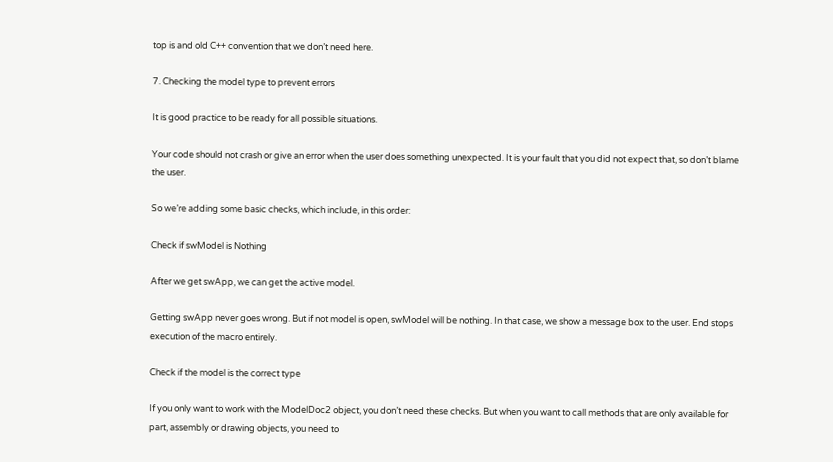top is and old C++ convention that we don’t need here.

7. Checking the model type to prevent errors

It is good practice to be ready for all possible situations.

Your code should not crash or give an error when the user does something unexpected. It is your fault that you did not expect that, so don’t blame the user.

So we’re adding some basic checks, which include, in this order:

Check if swModel is Nothing

After we get swApp, we can get the active model.

Getting swApp never goes wrong. But if not model is open, swModel will be nothing. In that case, we show a message box to the user. End stops execution of the macro entirely.

Check if the model is the correct type

If you only want to work with the ModelDoc2 object, you don’t need these checks. But when you want to call methods that are only available for part, assembly or drawing objects, you need to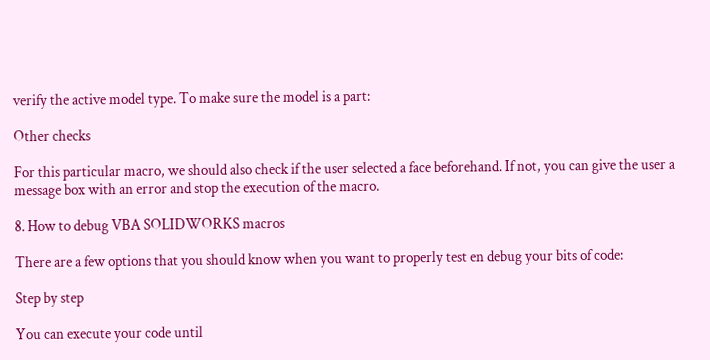verify the active model type. To make sure the model is a part:

Other checks

For this particular macro, we should also check if the user selected a face beforehand. If not, you can give the user a message box with an error and stop the execution of the macro.

8. How to debug VBA SOLIDWORKS macros

There are a few options that you should know when you want to properly test en debug your bits of code:

Step by step

You can execute your code until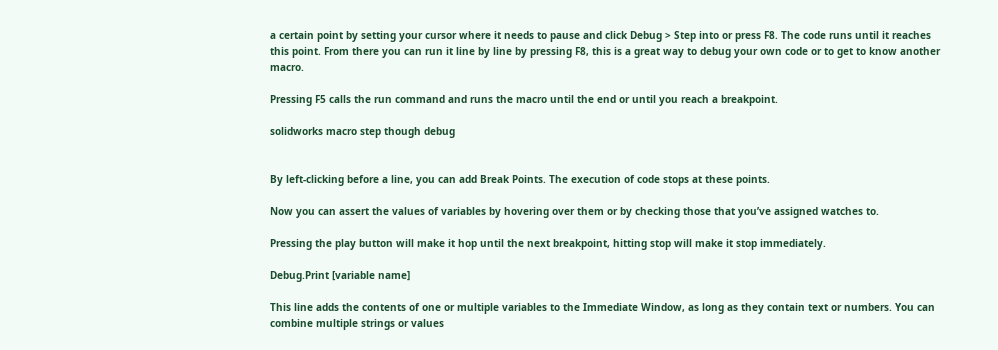a certain point by setting your cursor where it needs to pause and click Debug > Step into or press F8. The code runs until it reaches this point. From there you can run it line by line by pressing F8, this is a great way to debug your own code or to get to know another macro.

Pressing F5 calls the run command and runs the macro until the end or until you reach a breakpoint.

solidworks macro step though debug


By left-clicking before a line, you can add Break Points. The execution of code stops at these points.

Now you can assert the values of variables by hovering over them or by checking those that you’ve assigned watches to.

Pressing the play button will make it hop until the next breakpoint, hitting stop will make it stop immediately.

Debug.Print [variable name]

This line adds the contents of one or multiple variables to the Immediate Window, as long as they contain text or numbers. You can combine multiple strings or values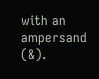with an ampersand (&).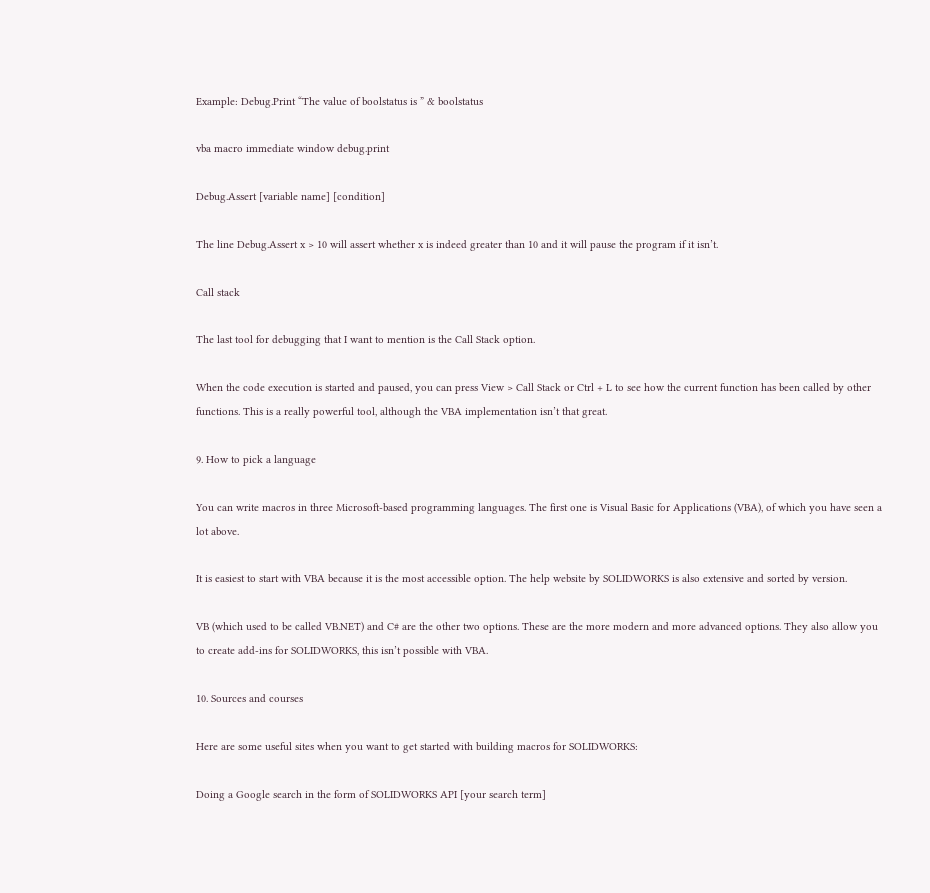Example: Debug.Print “The value of boolstatus is ” & boolstatus

vba macro immediate window debug.print

Debug.Assert [variable name] [condition]

The line Debug.Assert x > 10 will assert whether x is indeed greater than 10 and it will pause the program if it isn’t.

Call stack

The last tool for debugging that I want to mention is the Call Stack option.

When the code execution is started and paused, you can press View > Call Stack or Ctrl + L to see how the current function has been called by other functions. This is a really powerful tool, although the VBA implementation isn’t that great.

9. How to pick a language

You can write macros in three Microsoft-based programming languages. The first one is Visual Basic for Applications (VBA), of which you have seen a lot above.

It is easiest to start with VBA because it is the most accessible option. The help website by SOLIDWORKS is also extensive and sorted by version.

VB (which used to be called VB.NET) and C# are the other two options. These are the more modern and more advanced options. They also allow you to create add-ins for SOLIDWORKS, this isn’t possible with VBA.

10. Sources and courses

Here are some useful sites when you want to get started with building macros for SOLIDWORKS:

Doing a Google search in the form of SOLIDWORKS API [your search term]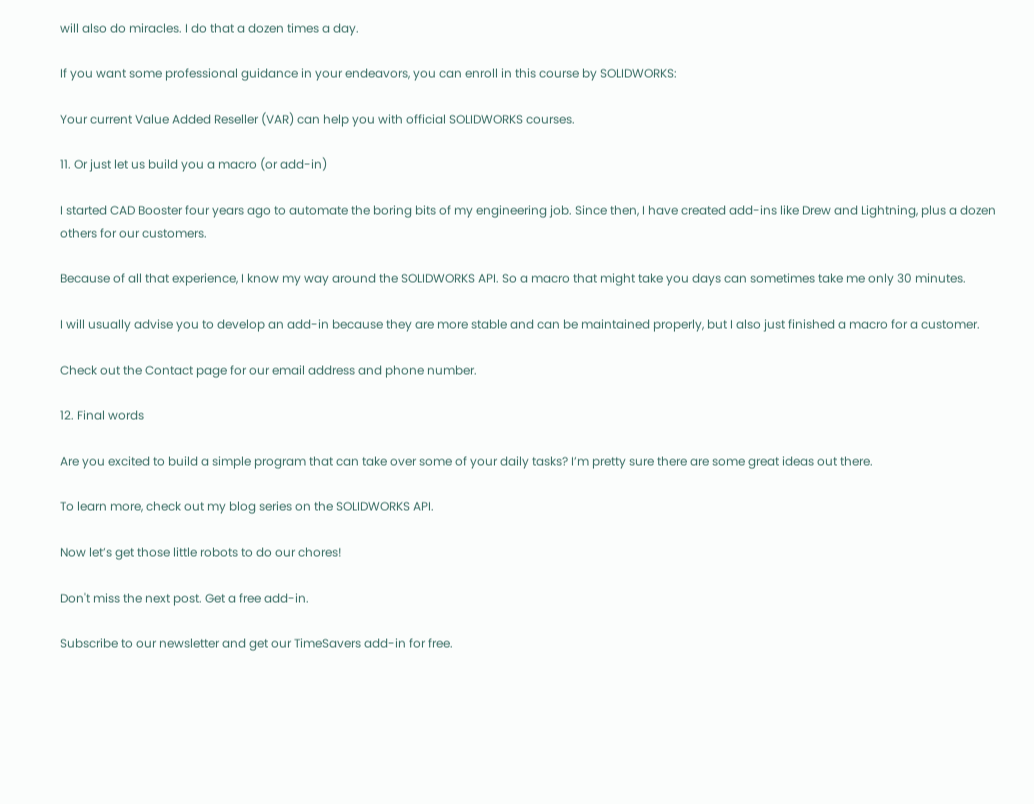will also do miracles. I do that a dozen times a day.

If you want some professional guidance in your endeavors, you can enroll in this course by SOLIDWORKS:

Your current Value Added Reseller (VAR) can help you with official SOLIDWORKS courses.

11. Or just let us build you a macro (or add-in)

I started CAD Booster four years ago to automate the boring bits of my engineering job. Since then, I have created add-ins like Drew and Lightning, plus a dozen others for our customers.

Because of all that experience, I know my way around the SOLIDWORKS API. So a macro that might take you days can sometimes take me only 30 minutes.

I will usually advise you to develop an add-in because they are more stable and can be maintained properly, but I also just finished a macro for a customer.

Check out the Contact page for our email address and phone number.

12. Final words

Are you excited to build a simple program that can take over some of your daily tasks? I’m pretty sure there are some great ideas out there.

To learn more, check out my blog series on the SOLIDWORKS API.

Now let’s get those little robots to do our chores!

Don't miss the next post. Get a free add-in.

Subscribe to our newsletter and get our TimeSavers add-in for free.